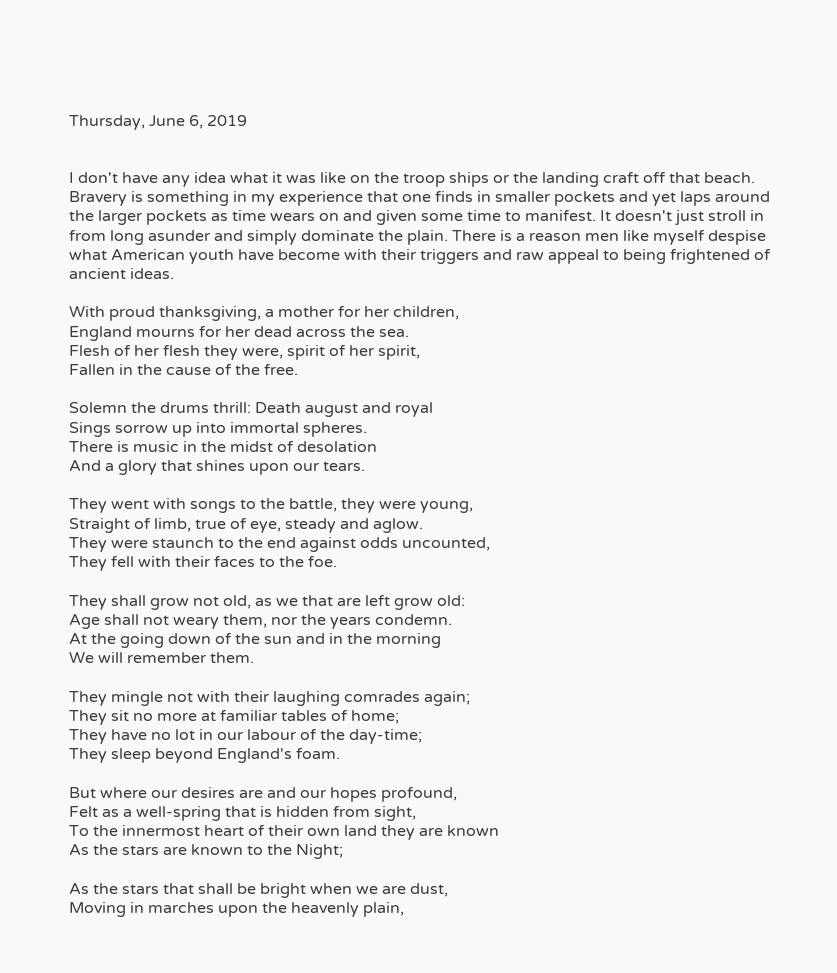Thursday, June 6, 2019


I don't have any idea what it was like on the troop ships or the landing craft off that beach. Bravery is something in my experience that one finds in smaller pockets and yet laps around the larger pockets as time wears on and given some time to manifest. It doesn't just stroll in from long asunder and simply dominate the plain. There is a reason men like myself despise what American youth have become with their triggers and raw appeal to being frightened of ancient ideas.

With proud thanksgiving, a mother for her children,
England mourns for her dead across the sea.
Flesh of her flesh they were, spirit of her spirit,
Fallen in the cause of the free.

Solemn the drums thrill: Death august and royal
Sings sorrow up into immortal spheres.
There is music in the midst of desolation
And a glory that shines upon our tears.

They went with songs to the battle, they were young,
Straight of limb, true of eye, steady and aglow.
They were staunch to the end against odds uncounted,
They fell with their faces to the foe.

They shall grow not old, as we that are left grow old:
Age shall not weary them, nor the years condemn.
At the going down of the sun and in the morning
We will remember them.

They mingle not with their laughing comrades again;
They sit no more at familiar tables of home;
They have no lot in our labour of the day-time;
They sleep beyond England's foam.

But where our desires are and our hopes profound,
Felt as a well-spring that is hidden from sight,
To the innermost heart of their own land they are known
As the stars are known to the Night;

As the stars that shall be bright when we are dust,
Moving in marches upon the heavenly plain,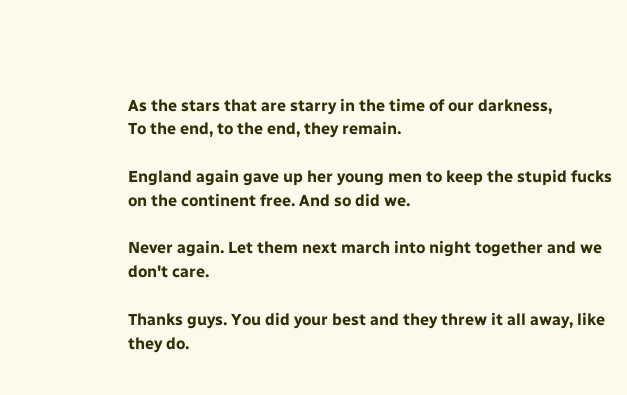As the stars that are starry in the time of our darkness,
To the end, to the end, they remain.

England again gave up her young men to keep the stupid fucks on the continent free. And so did we.

Never again. Let them next march into night together and we don't care.

Thanks guys. You did your best and they threw it all away, like they do.